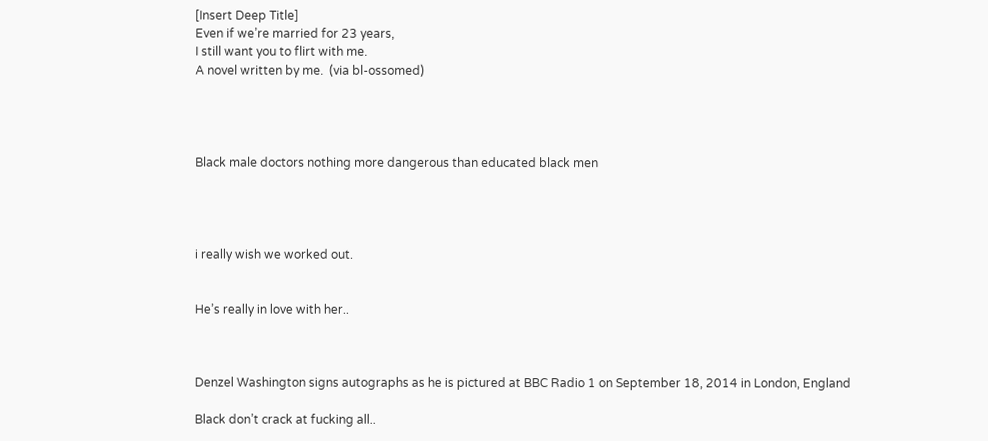[Insert Deep Title]
Even if we’re married for 23 years,
I still want you to flirt with me.
A novel written by me.  (via bl-ossomed)




Black male doctors nothing more dangerous than educated black men




i really wish we worked out.


He’s really in love with her..



Denzel Washington signs autographs as he is pictured at BBC Radio 1 on September 18, 2014 in London, England

Black don’t crack at fucking all..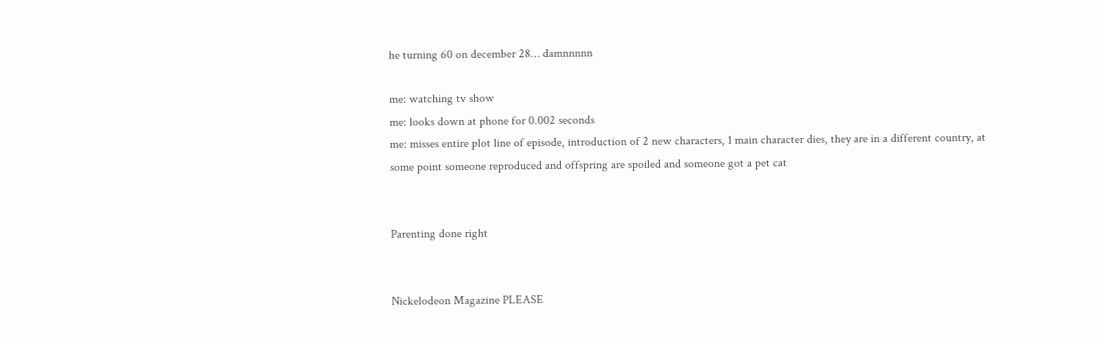he turning 60 on december 28… damnnnnn

me: watching tv show
me: looks down at phone for 0.002 seconds
me: misses entire plot line of episode, introduction of 2 new characters, 1 main character dies, they are in a different country, at some point someone reproduced and offspring are spoiled and someone got a pet cat


Parenting done right


Nickelodeon Magazine PLEASE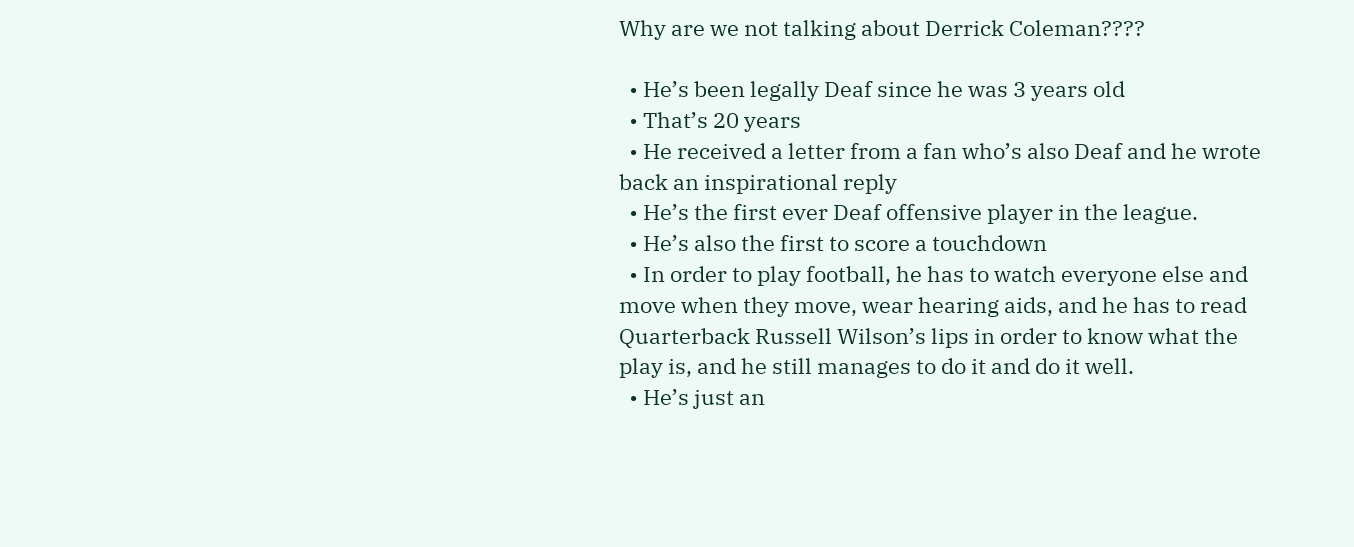Why are we not talking about Derrick Coleman????

  • He’s been legally Deaf since he was 3 years old
  • That’s 20 years
  • He received a letter from a fan who’s also Deaf and he wrote back an inspirational reply
  • He’s the first ever Deaf offensive player in the league.
  • He’s also the first to score a touchdown
  • In order to play football, he has to watch everyone else and move when they move, wear hearing aids, and he has to read Quarterback Russell Wilson’s lips in order to know what the play is, and he still manages to do it and do it well.
  • He’s just an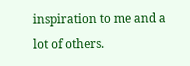inspiration to me and a lot of others.